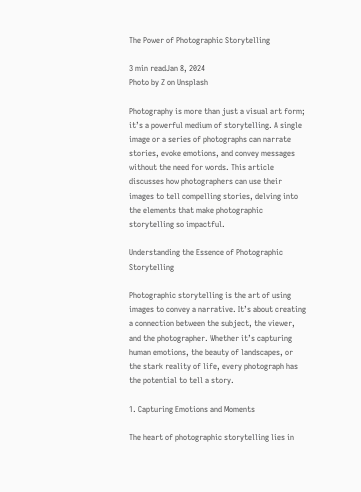The Power of Photographic Storytelling

3 min readJan 8, 2024
Photo by Z on Unsplash

Photography is more than just a visual art form; it’s a powerful medium of storytelling. A single image or a series of photographs can narrate stories, evoke emotions, and convey messages without the need for words. This article discusses how photographers can use their images to tell compelling stories, delving into the elements that make photographic storytelling so impactful.

Understanding the Essence of Photographic Storytelling

Photographic storytelling is the art of using images to convey a narrative. It’s about creating a connection between the subject, the viewer, and the photographer. Whether it’s capturing human emotions, the beauty of landscapes, or the stark reality of life, every photograph has the potential to tell a story.

1. Capturing Emotions and Moments

The heart of photographic storytelling lies in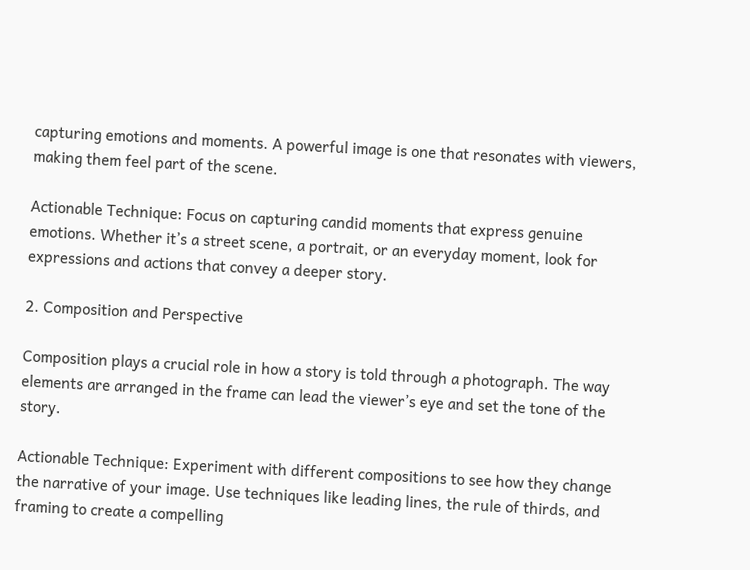capturing emotions and moments. A powerful image is one that resonates with viewers, making them feel part of the scene.

Actionable Technique: Focus on capturing candid moments that express genuine emotions. Whether it’s a street scene, a portrait, or an everyday moment, look for expressions and actions that convey a deeper story.

2. Composition and Perspective

Composition plays a crucial role in how a story is told through a photograph. The way elements are arranged in the frame can lead the viewer’s eye and set the tone of the story.

Actionable Technique: Experiment with different compositions to see how they change the narrative of your image. Use techniques like leading lines, the rule of thirds, and framing to create a compelling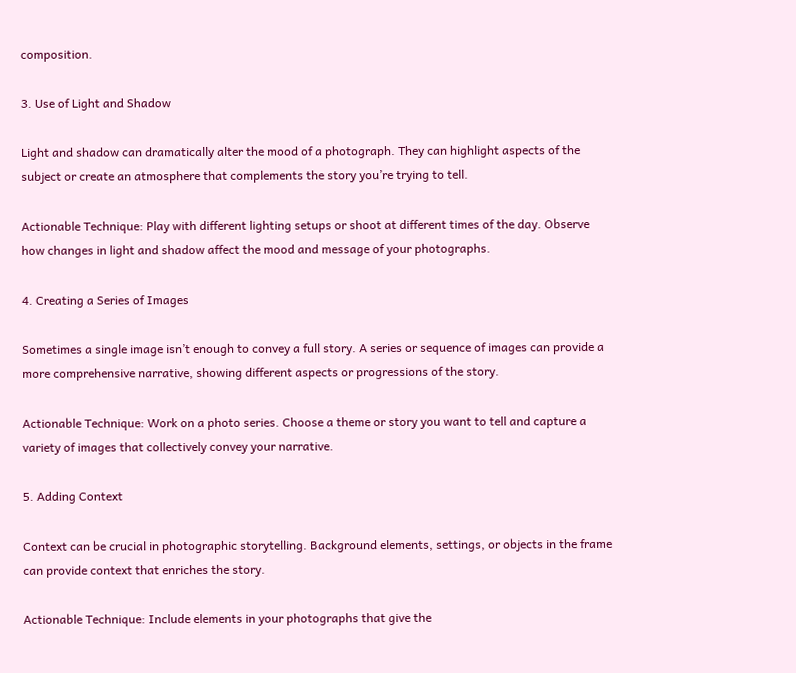composition.

3. Use of Light and Shadow

Light and shadow can dramatically alter the mood of a photograph. They can highlight aspects of the subject or create an atmosphere that complements the story you’re trying to tell.

Actionable Technique: Play with different lighting setups or shoot at different times of the day. Observe how changes in light and shadow affect the mood and message of your photographs.

4. Creating a Series of Images

Sometimes a single image isn’t enough to convey a full story. A series or sequence of images can provide a more comprehensive narrative, showing different aspects or progressions of the story.

Actionable Technique: Work on a photo series. Choose a theme or story you want to tell and capture a variety of images that collectively convey your narrative.

5. Adding Context

Context can be crucial in photographic storytelling. Background elements, settings, or objects in the frame can provide context that enriches the story.

Actionable Technique: Include elements in your photographs that give the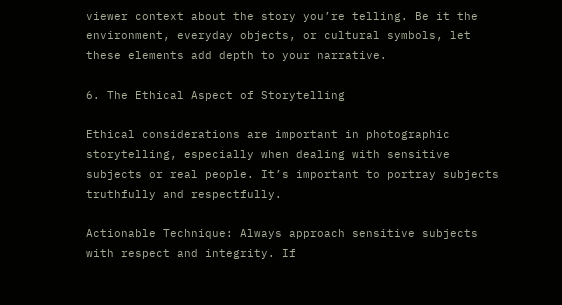viewer context about the story you’re telling. Be it the environment, everyday objects, or cultural symbols, let these elements add depth to your narrative.

6. The Ethical Aspect of Storytelling

Ethical considerations are important in photographic storytelling, especially when dealing with sensitive subjects or real people. It’s important to portray subjects truthfully and respectfully.

Actionable Technique: Always approach sensitive subjects with respect and integrity. If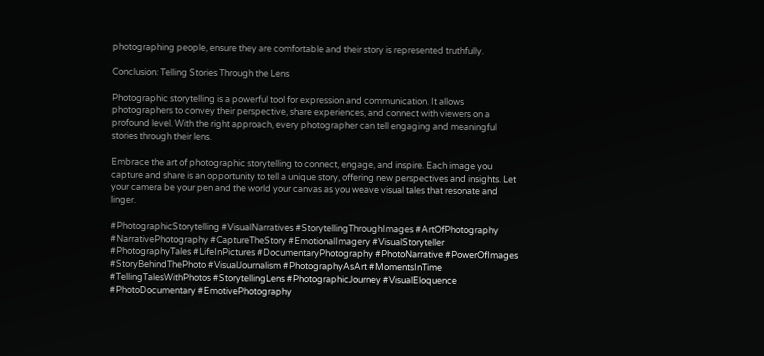photographing people, ensure they are comfortable and their story is represented truthfully.

Conclusion: Telling Stories Through the Lens

Photographic storytelling is a powerful tool for expression and communication. It allows photographers to convey their perspective, share experiences, and connect with viewers on a profound level. With the right approach, every photographer can tell engaging and meaningful stories through their lens.

Embrace the art of photographic storytelling to connect, engage, and inspire. Each image you capture and share is an opportunity to tell a unique story, offering new perspectives and insights. Let your camera be your pen and the world your canvas as you weave visual tales that resonate and linger.

#PhotographicStorytelling #VisualNarratives #StorytellingThroughImages #ArtOfPhotography #NarrativePhotography #CaptureTheStory #EmotionalImagery #VisualStoryteller #PhotographyTales #LifeInPictures #DocumentaryPhotography #PhotoNarrative #PowerOfImages #StoryBehindThePhoto #VisualJournalism #PhotographyAsArt #MomentsInTime #TellingTalesWithPhotos #StorytellingLens #PhotographicJourney #VisualEloquence #PhotoDocumentary #EmotivePhotography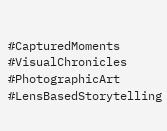#CapturedMoments #VisualChronicles #PhotographicArt #LensBasedStorytelling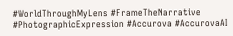#WorldThroughMyLens #FrameTheNarrative #PhotographicExpression #Accurova #AccurovaAI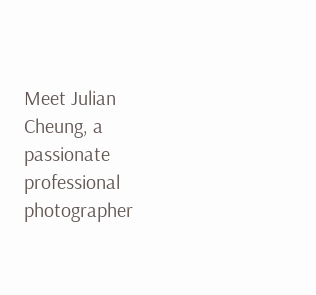Meet Julian Cheung, a passionate professional photographer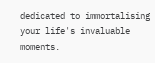dedicated to immortalising your life's invaluable moments.